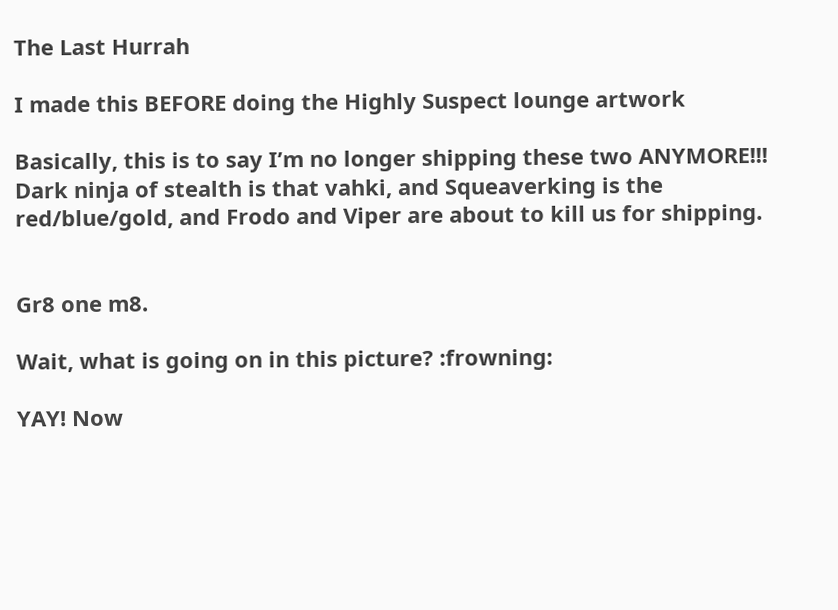The Last Hurrah

I made this BEFORE doing the Highly Suspect lounge artwork

Basically, this is to say I’m no longer shipping these two ANYMORE!!!
Dark ninja of stealth is that vahki, and Squeaverking is the red/blue/gold, and Frodo and Viper are about to kill us for shipping.


Gr8 one m8.

Wait, what is going on in this picture? :frowning:

YAY! Now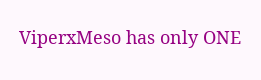ViperxMeso has only ONE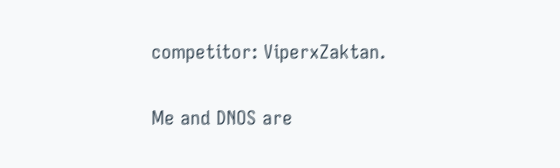competitor: ViperxZaktan.

Me and DNOS are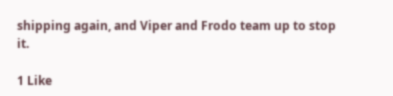shipping again, and Viper and Frodo team up to stop it.

1 Like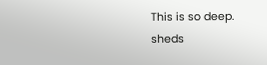This is so deep.
sheds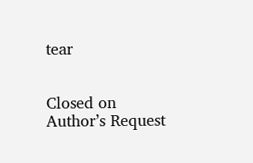tear


Closed on Author’s Request